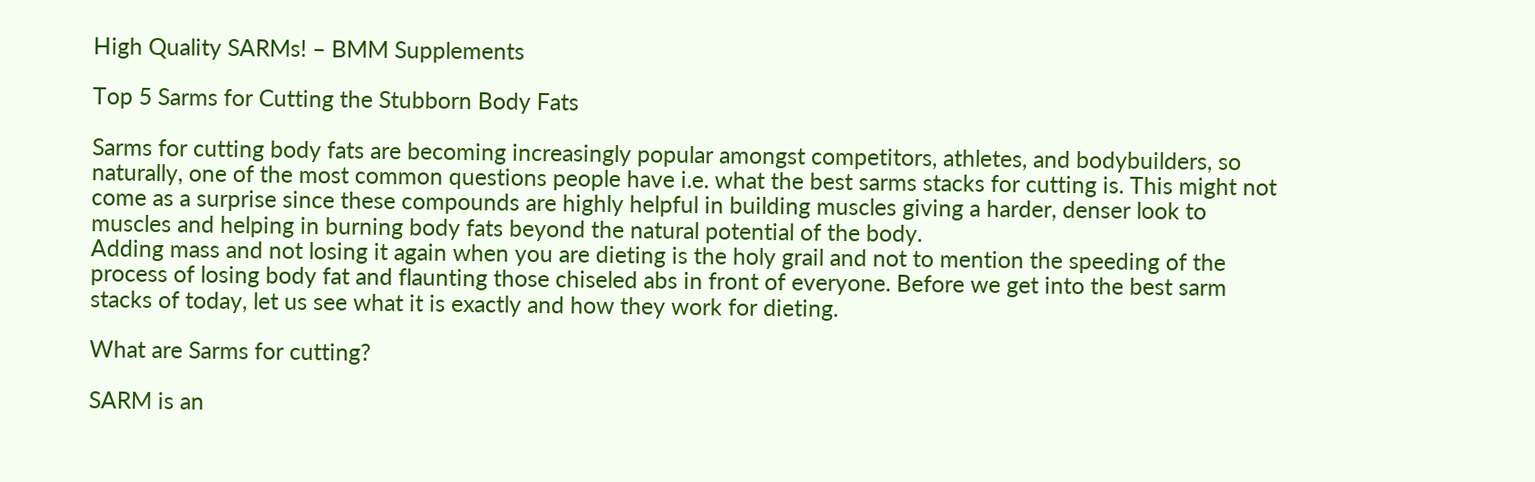High Quality SARMs! – BMM Supplements

Top 5 Sarms for Cutting the Stubborn Body Fats

Sarms for cutting body fats are becoming increasingly popular amongst competitors, athletes, and bodybuilders, so naturally, one of the most common questions people have i.e. what the best sarms stacks for cutting is. This might not come as a surprise since these compounds are highly helpful in building muscles giving a harder, denser look to muscles and helping in burning body fats beyond the natural potential of the body.
Adding mass and not losing it again when you are dieting is the holy grail and not to mention the speeding of the process of losing body fat and flaunting those chiseled abs in front of everyone. Before we get into the best sarm stacks of today, let us see what it is exactly and how they work for dieting.

What are Sarms for cutting?

SARM is an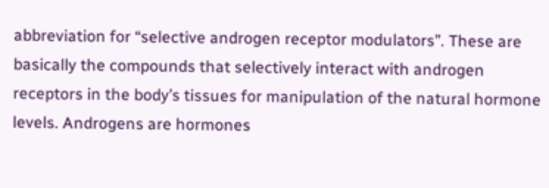abbreviation for “selective androgen receptor modulators”. These are basically the compounds that selectively interact with androgen receptors in the body’s tissues for manipulation of the natural hormone levels. Androgens are hormones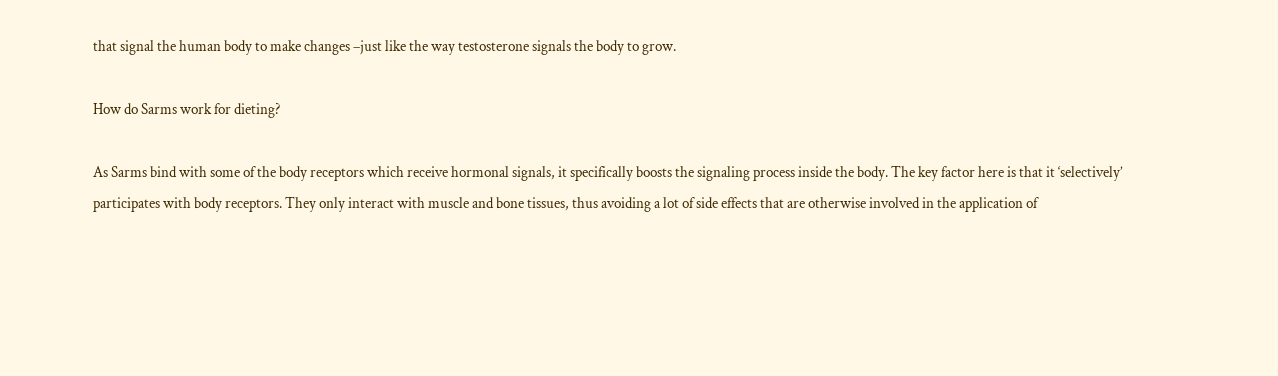that signal the human body to make changes –just like the way testosterone signals the body to grow.

How do Sarms work for dieting?

As Sarms bind with some of the body receptors which receive hormonal signals, it specifically boosts the signaling process inside the body. The key factor here is that it ‘selectively’ participates with body receptors. They only interact with muscle and bone tissues, thus avoiding a lot of side effects that are otherwise involved in the application of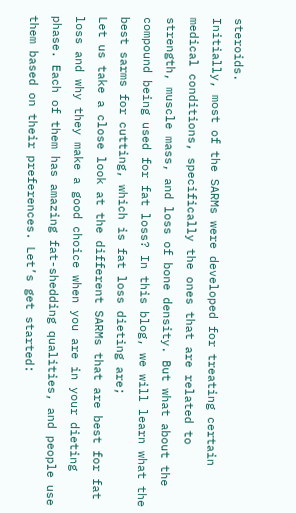steroids.
Initially, most of the SARMs were developed for treating certain medical conditions, specifically the ones that are related to strength, muscle mass, and loss of bone density. But what about the compound being used for fat loss? In this blog, we will learn what the best sarms for cutting, which is fat loss dieting are;
Let us take a close look at the different SARMs that are best for fat loss and why they make a good choice when you are in your dieting phase. Each of them has amazing fat-shedding qualities, and people use them based on their preferences. Let’s get started: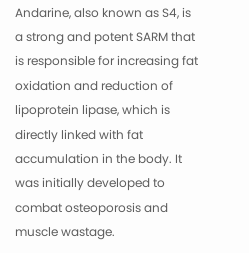Andarine, also known as S4, is a strong and potent SARM that is responsible for increasing fat oxidation and reduction of lipoprotein lipase, which is directly linked with fat accumulation in the body. It was initially developed to combat osteoporosis and muscle wastage.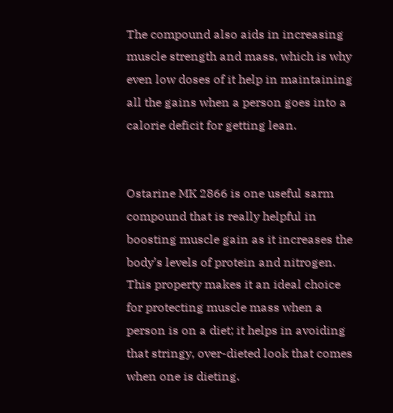The compound also aids in increasing muscle strength and mass, which is why even low doses of it help in maintaining all the gains when a person goes into a calorie deficit for getting lean.


Ostarine MK 2866 is one useful sarm compound that is really helpful in boosting muscle gain as it increases the body’s levels of protein and nitrogen. This property makes it an ideal choice for protecting muscle mass when a person is on a diet; it helps in avoiding that stringy, over-dieted look that comes when one is dieting.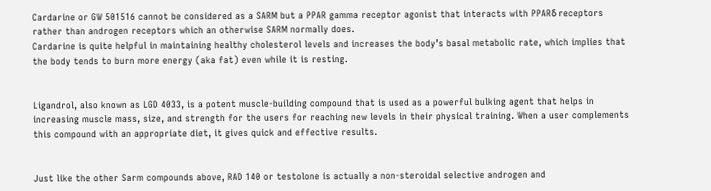Cardarine or GW 501516 cannot be considered as a SARM but a PPAR gamma receptor agonist that interacts with PPARδ receptors rather than androgen receptors which an otherwise SARM normally does.
Cardarine is quite helpful in maintaining healthy cholesterol levels and increases the body’s basal metabolic rate, which implies that the body tends to burn more energy (aka fat) even while it is resting.


Ligandrol, also known as LGD 4033, is a potent muscle-building compound that is used as a powerful bulking agent that helps in increasing muscle mass, size, and strength for the users for reaching new levels in their physical training. When a user complements this compound with an appropriate diet, it gives quick and effective results.


Just like the other Sarm compounds above, RAD 140 or testolone is actually a non-steroidal selective androgen and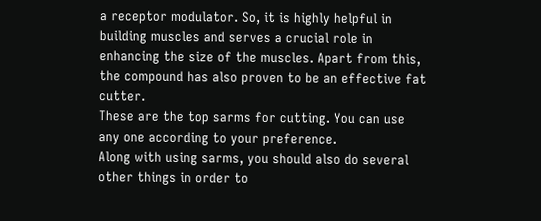a receptor modulator. So, it is highly helpful in building muscles and serves a crucial role in enhancing the size of the muscles. Apart from this, the compound has also proven to be an effective fat cutter.
These are the top sarms for cutting. You can use any one according to your preference.
Along with using sarms, you should also do several other things in order to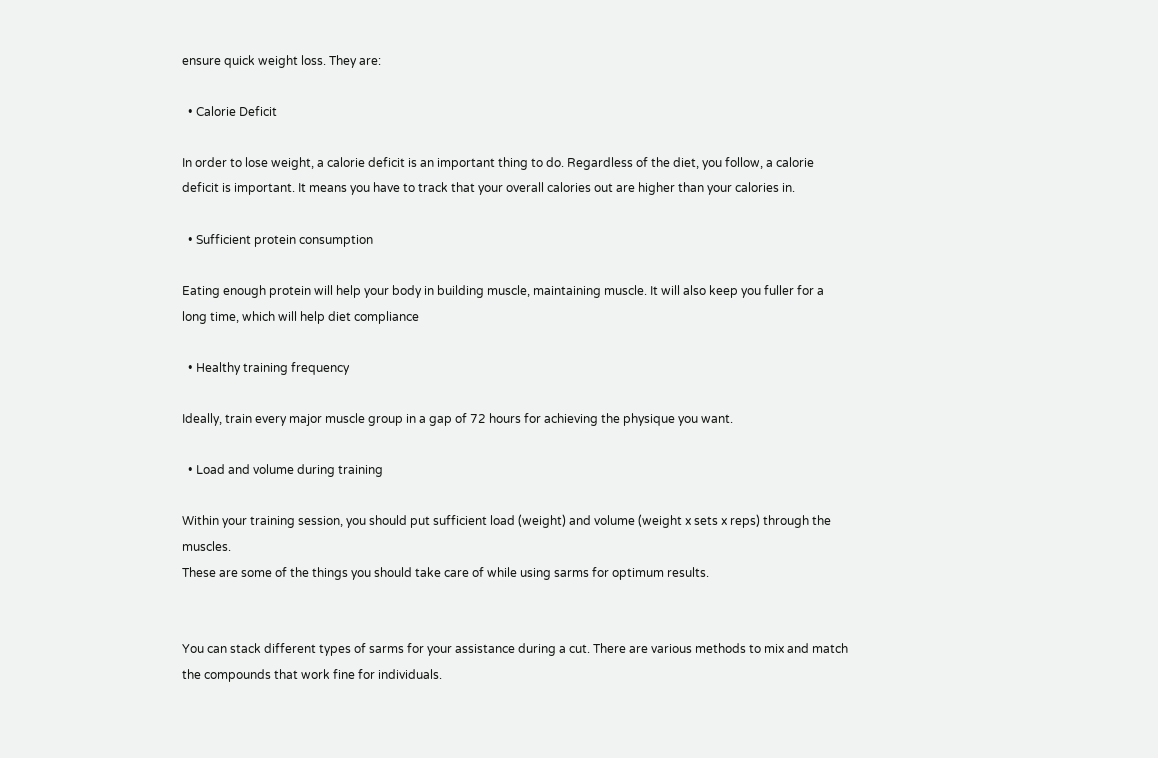ensure quick weight loss. They are:

  • Calorie Deficit

In order to lose weight, a calorie deficit is an important thing to do. Regardless of the diet, you follow, a calorie deficit is important. It means you have to track that your overall calories out are higher than your calories in.

  • Sufficient protein consumption

Eating enough protein will help your body in building muscle, maintaining muscle. It will also keep you fuller for a long time, which will help diet compliance

  • Healthy training frequency

Ideally, train every major muscle group in a gap of 72 hours for achieving the physique you want.

  • Load and volume during training

Within your training session, you should put sufficient load (weight) and volume (weight x sets x reps) through the muscles.
These are some of the things you should take care of while using sarms for optimum results.


You can stack different types of sarms for your assistance during a cut. There are various methods to mix and match the compounds that work fine for individuals.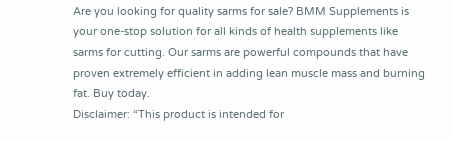Are you looking for quality sarms for sale? BMM Supplements is your one-stop solution for all kinds of health supplements like sarms for cutting. Our sarms are powerful compounds that have proven extremely efficient in adding lean muscle mass and burning fat. Buy today.
Disclaimer: “This product is intended for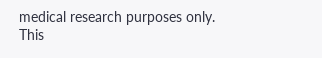medical research purposes only. This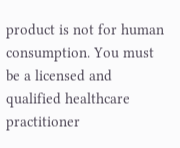product is not for human consumption. You must be a licensed and qualified healthcare practitioner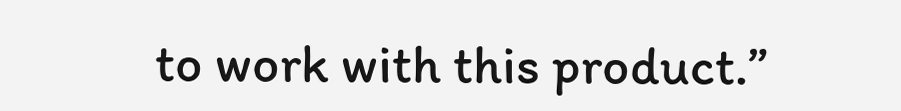to work with this product.”